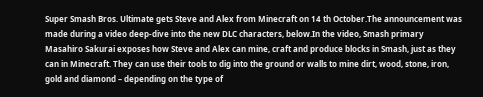Super Smash Bros. Ultimate gets Steve and Alex from Minecraft on 14 th October.The announcement was made during a video deep-dive into the new DLC characters, below.In the video, Smash primary Masahiro Sakurai exposes how Steve and Alex can mine, craft and produce blocks in Smash, just as they can in Minecraft. They can use their tools to dig into the ground or walls to mine dirt, wood, stone, iron, gold and diamond – depending on the type of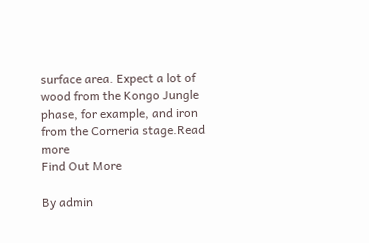surface area. Expect a lot of wood from the Kongo Jungle phase, for example, and iron from the Corneria stage.Read more
Find Out More

By admin